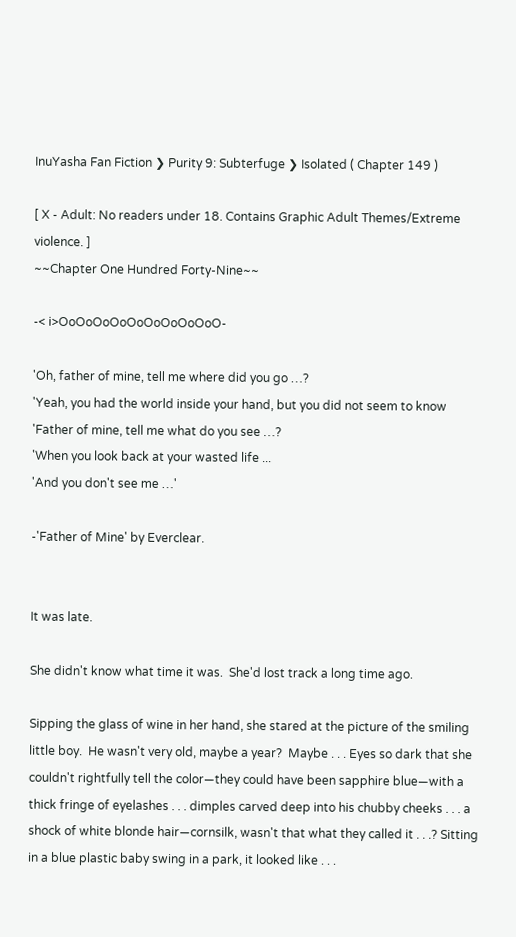InuYasha Fan Fiction ❯ Purity 9: Subterfuge ❯ Isolated ( Chapter 149 )

[ X - Adult: No readers under 18. Contains Graphic Adult Themes/Extreme violence. ]
~~Chapter One Hundred Forty-Nine~~

-< i>OoOoOoOoOoOoOoOoOoO-

'Oh, father of mine, tell me where did you go …?
'Yeah, you had the world inside your hand, but you did not seem to know
'Father of mine, tell me what do you see …?
'When you look back at your wasted life ...
'And you don't see me …'

-'Father of Mine' by Everclear.


It was late.

She didn't know what time it was.  She'd lost track a long time ago.

Sipping the glass of wine in her hand, she stared at the picture of the smiling little boy.  He wasn't very old, maybe a year?  Maybe . . . Eyes so dark that she couldn't rightfully tell the color—they could have been sapphire blue—with a thick fringe of eyelashes . . . dimples carved deep into his chubby cheeks . . . a shock of white blonde hair—cornsilk, wasn't that what they called it . . .? Sitting in a blue plastic baby swing in a park, it looked like . . .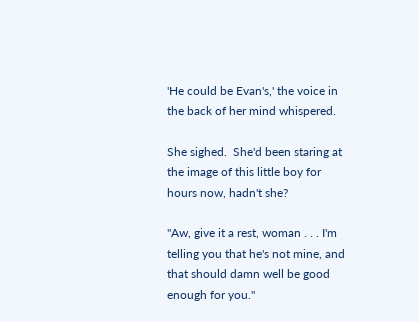'He could be Evan's,' the voice in the back of her mind whispered.

She sighed.  She'd been staring at the image of this little boy for hours now, hadn't she?

"Aw, give it a rest, woman . . . I'm telling you that he's not mine, and that should damn well be good enough for you."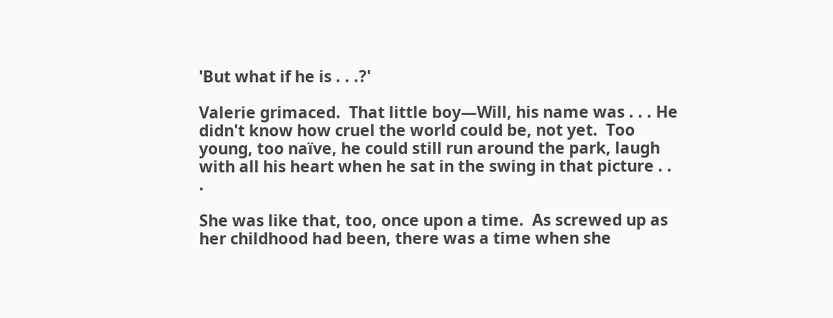'But what if he is . . .?'

Valerie grimaced.  That little boy—Will, his name was . . . He didn't know how cruel the world could be, not yet.  Too young, too naïve, he could still run around the park, laugh with all his heart when he sat in the swing in that picture . . .

She was like that, too, once upon a time.  As screwed up as her childhood had been, there was a time when she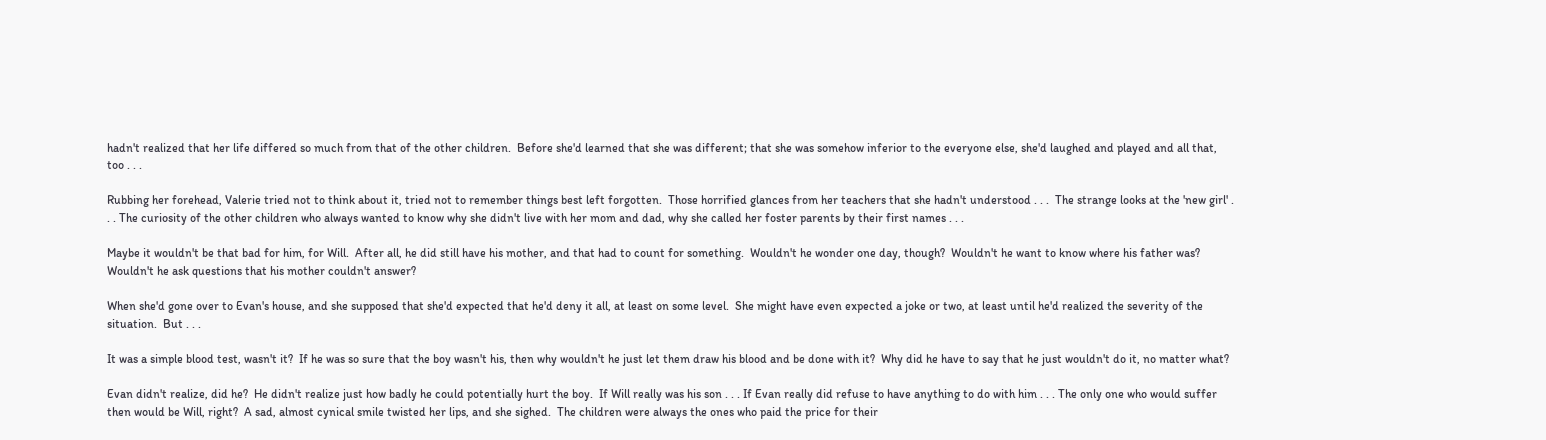hadn't realized that her life differed so much from that of the other children.  Before she'd learned that she was different; that she was somehow inferior to the everyone else, she'd laughed and played and all that, too . . .

Rubbing her forehead, Valerie tried not to think about it, tried not to remember things best left forgotten.  Those horrified glances from her teachers that she hadn't understood . . .  The strange looks at the 'new girl' . . . The curiosity of the other children who always wanted to know why she didn't live with her mom and dad, why she called her foster parents by their first names . . .

Maybe it wouldn't be that bad for him, for Will.  After all, he did still have his mother, and that had to count for something.  Wouldn't he wonder one day, though?  Wouldn't he want to know where his father was?  Wouldn't he ask questions that his mother couldn't answer?

When she'd gone over to Evan's house, and she supposed that she'd expected that he'd deny it all, at least on some level.  She might have even expected a joke or two, at least until he'd realized the severity of the situation.  But . . .

It was a simple blood test, wasn't it?  If he was so sure that the boy wasn't his, then why wouldn't he just let them draw his blood and be done with it?  Why did he have to say that he just wouldn't do it, no matter what?

Evan didn't realize, did he?  He didn't realize just how badly he could potentially hurt the boy.  If Will really was his son . . . If Evan really did refuse to have anything to do with him . . . The only one who would suffer then would be Will, right?  A sad, almost cynical smile twisted her lips, and she sighed.  The children were always the ones who paid the price for their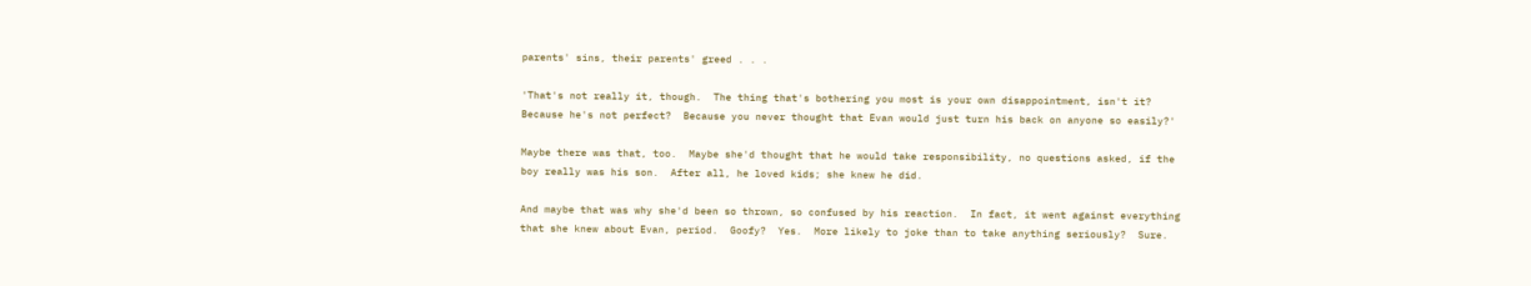parents' sins, their parents' greed . . .

'That's not really it, though.  The thing that's bothering you most is your own disappointment, isn't it?  Because he's not perfect?  Because you never thought that Evan would just turn his back on anyone so easily?'

Maybe there was that, too.  Maybe she'd thought that he would take responsibility, no questions asked, if the boy really was his son.  After all, he loved kids; she knew he did.

And maybe that was why she'd been so thrown, so confused by his reaction.  In fact, it went against everything that she knew about Evan, period.  Goofy?  Yes.  More likely to joke than to take anything seriously?  Sure.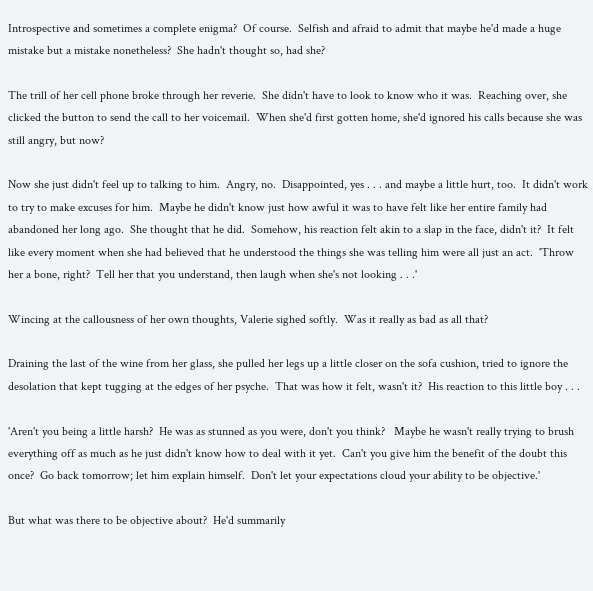Introspective and sometimes a complete enigma?  Of course.  Selfish and afraid to admit that maybe he'd made a huge mistake but a mistake nonetheless?  She hadn't thought so, had she?

The trill of her cell phone broke through her reverie.  She didn't have to look to know who it was.  Reaching over, she clicked the button to send the call to her voicemail.  When she'd first gotten home, she'd ignored his calls because she was still angry, but now?

Now she just didn't feel up to talking to him.  Angry, no.  Disappointed, yes . . . and maybe a little hurt, too.  It didn't work to try to make excuses for him.  Maybe he didn't know just how awful it was to have felt like her entire family had abandoned her long ago.  She thought that he did.  Somehow, his reaction felt akin to a slap in the face, didn't it?  It felt like every moment when she had believed that he understood the things she was telling him were all just an act.  'Throw her a bone, right?  Tell her that you understand, then laugh when she's not looking . . .'

Wincing at the callousness of her own thoughts, Valerie sighed softly.  Was it really as bad as all that?

Draining the last of the wine from her glass, she pulled her legs up a little closer on the sofa cushion, tried to ignore the desolation that kept tugging at the edges of her psyche.  That was how it felt, wasn't it?  His reaction to this little boy . . .

'Aren't you being a little harsh?  He was as stunned as you were, don't you think?   Maybe he wasn't really trying to brush everything off as much as he just didn't know how to deal with it yet.  Can't you give him the benefit of the doubt this once?  Go back tomorrow; let him explain himself.  Don't let your expectations cloud your ability to be objective.'

But what was there to be objective about?  He'd summarily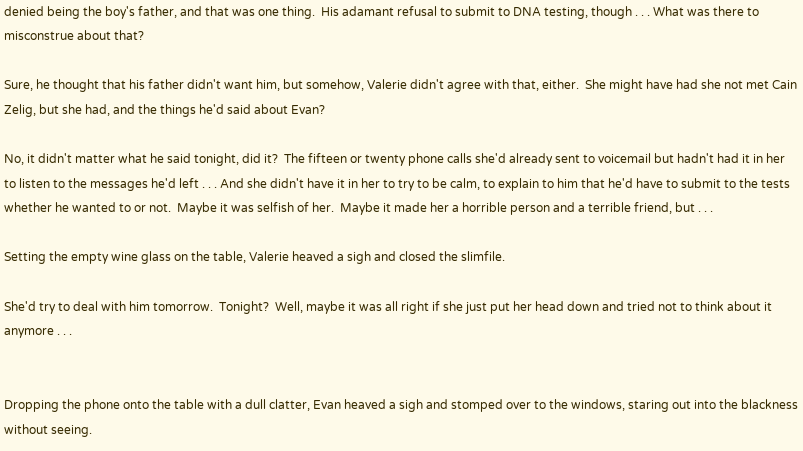denied being the boy's father, and that was one thing.  His adamant refusal to submit to DNA testing, though . . . What was there to misconstrue about that?

Sure, he thought that his father didn't want him, but somehow, Valerie didn't agree with that, either.  She might have had she not met Cain Zelig, but she had, and the things he'd said about Evan?

No, it didn't matter what he said tonight, did it?  The fifteen or twenty phone calls she'd already sent to voicemail but hadn't had it in her to listen to the messages he'd left . . . And she didn't have it in her to try to be calm, to explain to him that he'd have to submit to the tests whether he wanted to or not.  Maybe it was selfish of her.  Maybe it made her a horrible person and a terrible friend, but . . .

Setting the empty wine glass on the table, Valerie heaved a sigh and closed the slimfile.

She'd try to deal with him tomorrow.  Tonight?  Well, maybe it was all right if she just put her head down and tried not to think about it anymore . . .


Dropping the phone onto the table with a dull clatter, Evan heaved a sigh and stomped over to the windows, staring out into the blackness without seeing.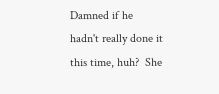Damned if he hadn't really done it this time, huh?  She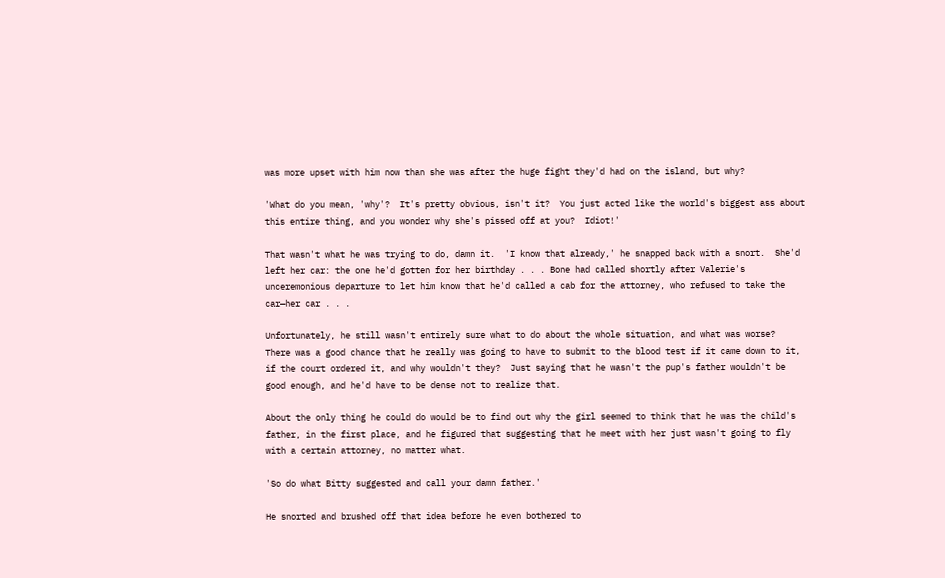was more upset with him now than she was after the huge fight they'd had on the island, but why?

'What do you mean, 'why'?  It's pretty obvious, isn't it?  You just acted like the world's biggest ass about this entire thing, and you wonder why she's pissed off at you?  Idiot!'

That wasn't what he was trying to do, damn it.  'I know that already,' he snapped back with a snort.  She'd left her car: the one he'd gotten for her birthday . . . Bone had called shortly after Valerie's unceremonious departure to let him know that he'd called a cab for the attorney, who refused to take the car—her car . . .

Unfortunately, he still wasn't entirely sure what to do about the whole situation, and what was worse?  There was a good chance that he really was going to have to submit to the blood test if it came down to it, if the court ordered it, and why wouldn't they?  Just saying that he wasn't the pup's father wouldn't be good enough, and he'd have to be dense not to realize that.

About the only thing he could do would be to find out why the girl seemed to think that he was the child's father, in the first place, and he figured that suggesting that he meet with her just wasn't going to fly with a certain attorney, no matter what.

'So do what Bitty suggested and call your damn father.'

He snorted and brushed off that idea before he even bothered to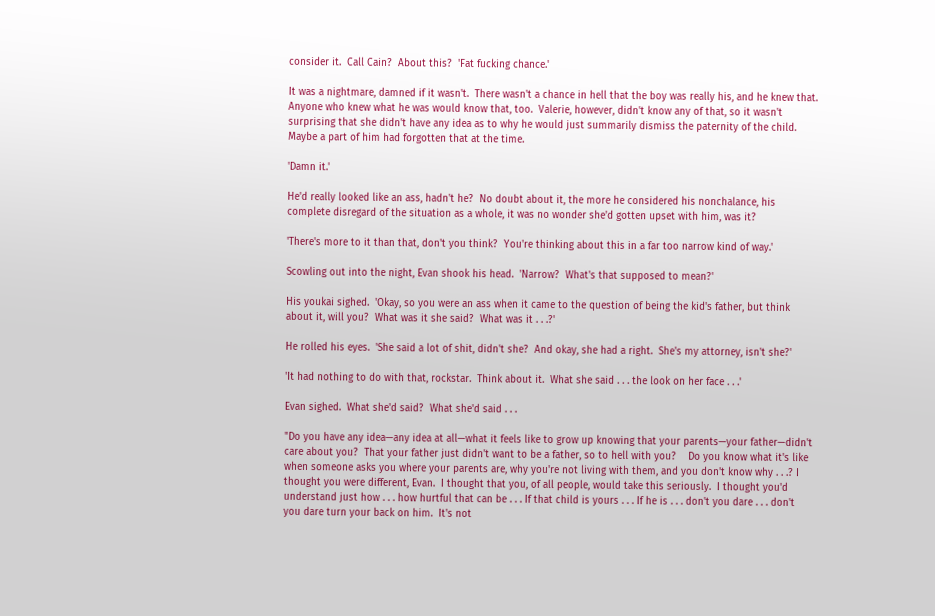consider it.  Call Cain?  About this?  'Fat fucking chance.'

It was a nightmare, damned if it wasn't.  There wasn't a chance in hell that the boy was really his, and he knew that.  Anyone who knew what he was would know that, too.  Valerie, however, didn't know any of that, so it wasn't surprising that she didn't have any idea as to why he would just summarily dismiss the paternity of the child.  Maybe a part of him had forgotten that at the time.

'Damn it.'

He'd really looked like an ass, hadn't he?  No doubt about it, the more he considered his nonchalance, his complete disregard of the situation as a whole, it was no wonder she'd gotten upset with him, was it?

'There's more to it than that, don't you think?  You're thinking about this in a far too narrow kind of way.'

Scowling out into the night, Evan shook his head.  'Narrow?  What's that supposed to mean?'

His youkai sighed.  'Okay, so you were an ass when it came to the question of being the kid's father, but think about it, will you?  What was it she said?  What was it . . .?'

He rolled his eyes.  'She said a lot of shit, didn't she?  And okay, she had a right.  She's my attorney, isn't she?'

'It had nothing to do with that, rockstar.  Think about it.  What she said . . . the look on her face . . .'

Evan sighed.  What she'd said?  What she'd said . . .

"Do you have any idea—any idea at all—what it feels like to grow up knowing that your parents—your father—didn't care about you?  That your father just didn't want to be a father, so to hell with you?    Do you know what it's like when someone asks you where your parents are, why you're not living with them, and you don't know why . . .? I thought you were different, Evan.  I thought that you, of all people, would take this seriously.  I thought you'd understand just how . . . how hurtful that can be . . . If that child is yours . . . If he is . . . don't you dare . . . don't you dare turn your back on him.  It's not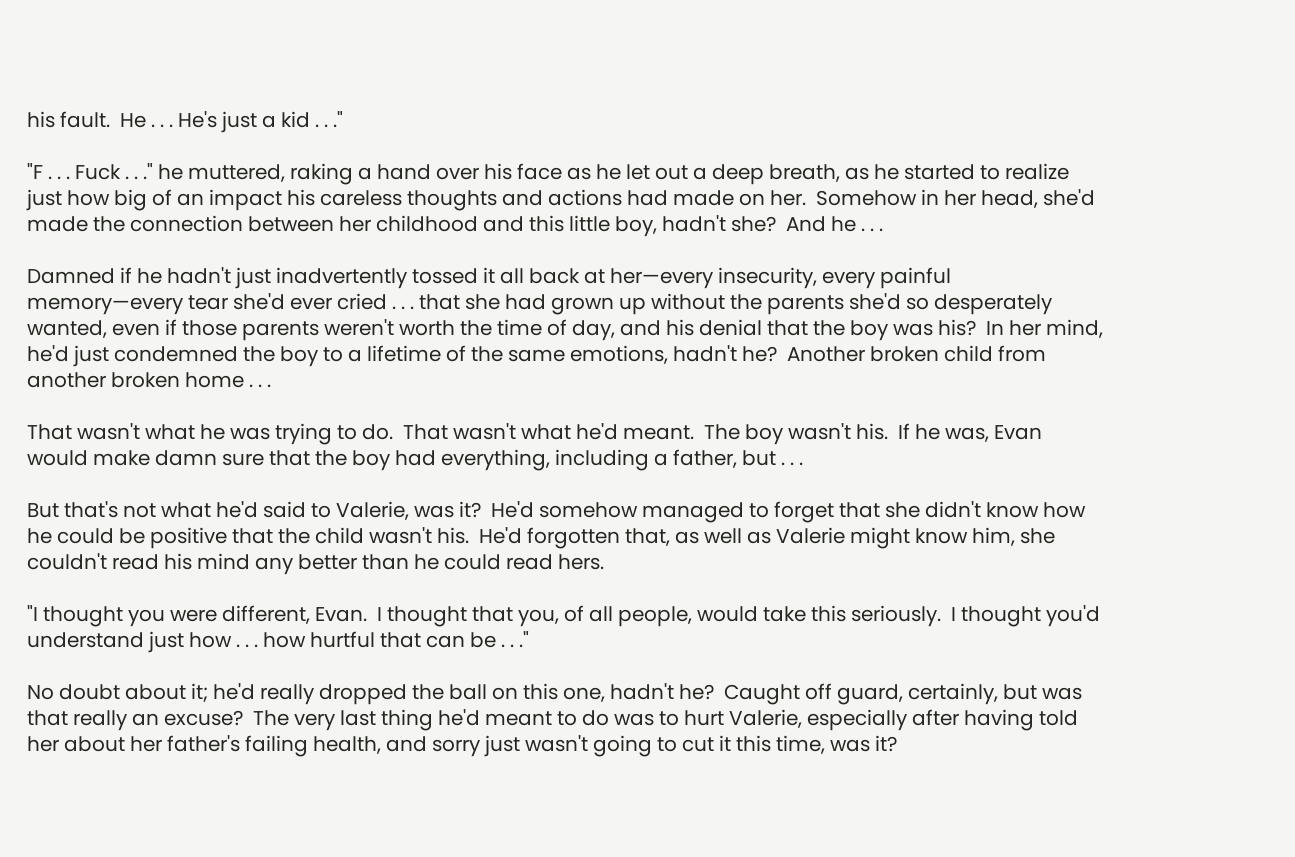his fault.  He . . . He's just a kid . . ."

"F . . . Fuck . . ." he muttered, raking a hand over his face as he let out a deep breath, as he started to realize just how big of an impact his careless thoughts and actions had made on her.  Somehow in her head, she'd made the connection between her childhood and this little boy, hadn't she?  And he . . .

Damned if he hadn't just inadvertently tossed it all back at her—every insecurity, every painful memory—every tear she'd ever cried . . . that she had grown up without the parents she'd so desperately wanted, even if those parents weren't worth the time of day, and his denial that the boy was his?  In her mind, he'd just condemned the boy to a lifetime of the same emotions, hadn't he?  Another broken child from another broken home . . .

That wasn't what he was trying to do.  That wasn't what he'd meant.  The boy wasn't his.  If he was, Evan would make damn sure that the boy had everything, including a father, but . . .

But that's not what he'd said to Valerie, was it?  He'd somehow managed to forget that she didn't know how he could be positive that the child wasn't his.  He'd forgotten that, as well as Valerie might know him, she couldn't read his mind any better than he could read hers.

"I thought you were different, Evan.  I thought that you, of all people, would take this seriously.  I thought you'd understand just how . . . how hurtful that can be . . ."

No doubt about it; he'd really dropped the ball on this one, hadn't he?  Caught off guard, certainly, but was that really an excuse?  The very last thing he'd meant to do was to hurt Valerie, especially after having told her about her father's failing health, and sorry just wasn't going to cut it this time, was it?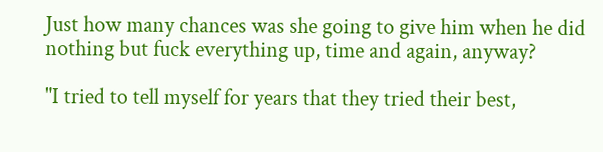Just how many chances was she going to give him when he did nothing but fuck everything up, time and again, anyway?

"I tried to tell myself for years that they tried their best,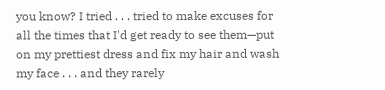you know? I tried . . . tried to make excuses for all the times that I'd get ready to see them—put on my prettiest dress and fix my hair and wash my face . . . and they rarely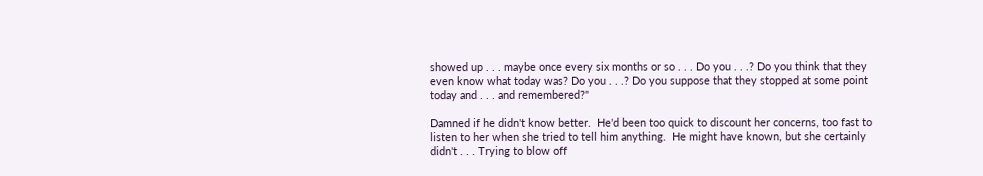showed up . . . maybe once every six months or so . . . Do you . . .? Do you think that they even know what today was? Do you . . .? Do you suppose that they stopped at some point today and . . . and remembered?"

Damned if he didn't know better.  He'd been too quick to discount her concerns, too fast to listen to her when she tried to tell him anything.  He might have known, but she certainly didn't . . . Trying to blow off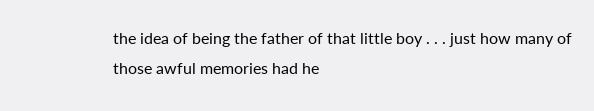the idea of being the father of that little boy . . . just how many of those awful memories had he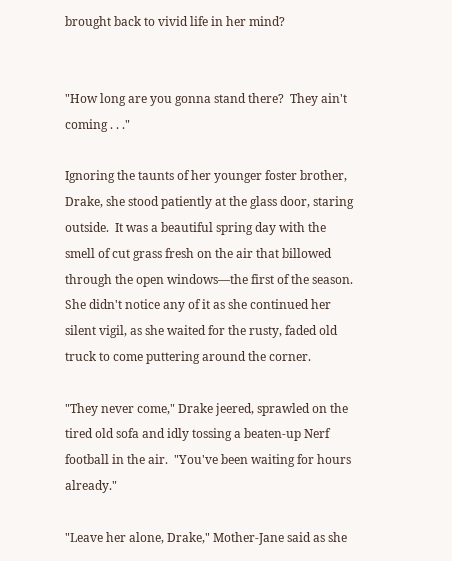brought back to vivid life in her mind?


"How long are you gonna stand there?  They ain't coming . . ."

Ignoring the taunts of her younger foster brother, Drake, she stood patiently at the glass door, staring outside.  It was a beautiful spring day with the smell of cut grass fresh on the air that billowed through the open windows—the first of the season.  She didn't notice any of it as she continued her silent vigil, as she waited for the rusty, faded old truck to come puttering around the corner.

"They never come," Drake jeered, sprawled on the tired old sofa and idly tossing a beaten-up Nerf football in the air.  "You've been waiting for hours already."

"Leave her alone, Drake," Mother-Jane said as she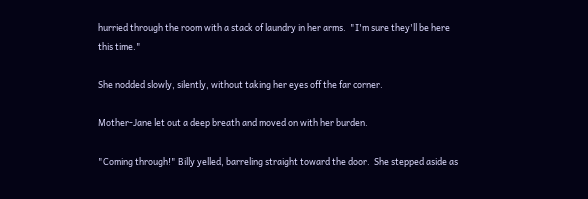hurried through the room with a stack of laundry in her arms.  "I'm sure they'll be here this time."

She nodded slowly, silently, without taking her eyes off the far corner.

Mother-Jane let out a deep breath and moved on with her burden.

"Coming through!" Billy yelled, barreling straight toward the door.  She stepped aside as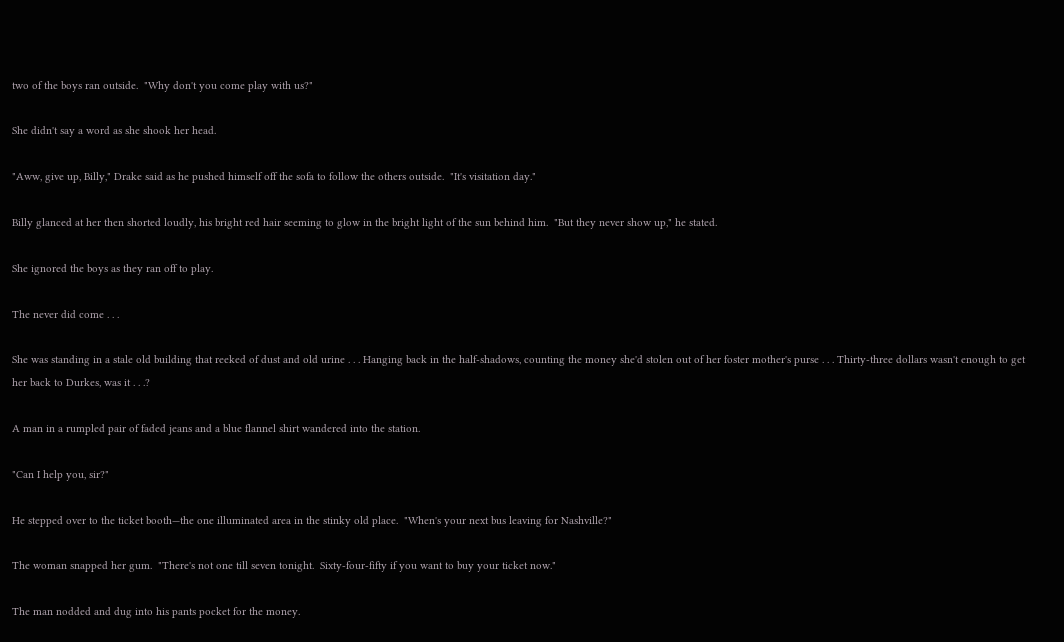two of the boys ran outside.  "Why don't you come play with us?"

She didn't say a word as she shook her head.

"Aww, give up, Billy," Drake said as he pushed himself off the sofa to follow the others outside.  "It's visitation day."

Billy glanced at her then shorted loudly, his bright red hair seeming to glow in the bright light of the sun behind him.  "But they never show up," he stated.

She ignored the boys as they ran off to play.

The never did come . . .

She was standing in a stale old building that reeked of dust and old urine . . . Hanging back in the half-shadows, counting the money she'd stolen out of her foster mother's purse . . . Thirty-three dollars wasn't enough to get her back to Durkes, was it . . .?

A man in a rumpled pair of faded jeans and a blue flannel shirt wandered into the station.

"Can I help you, sir?"

He stepped over to the ticket booth—the one illuminated area in the stinky old place.  "When's your next bus leaving for Nashville?"

The woman snapped her gum.  "There's not one till seven tonight.  Sixty-four-fifty if you want to buy your ticket now."

The man nodded and dug into his pants pocket for the money.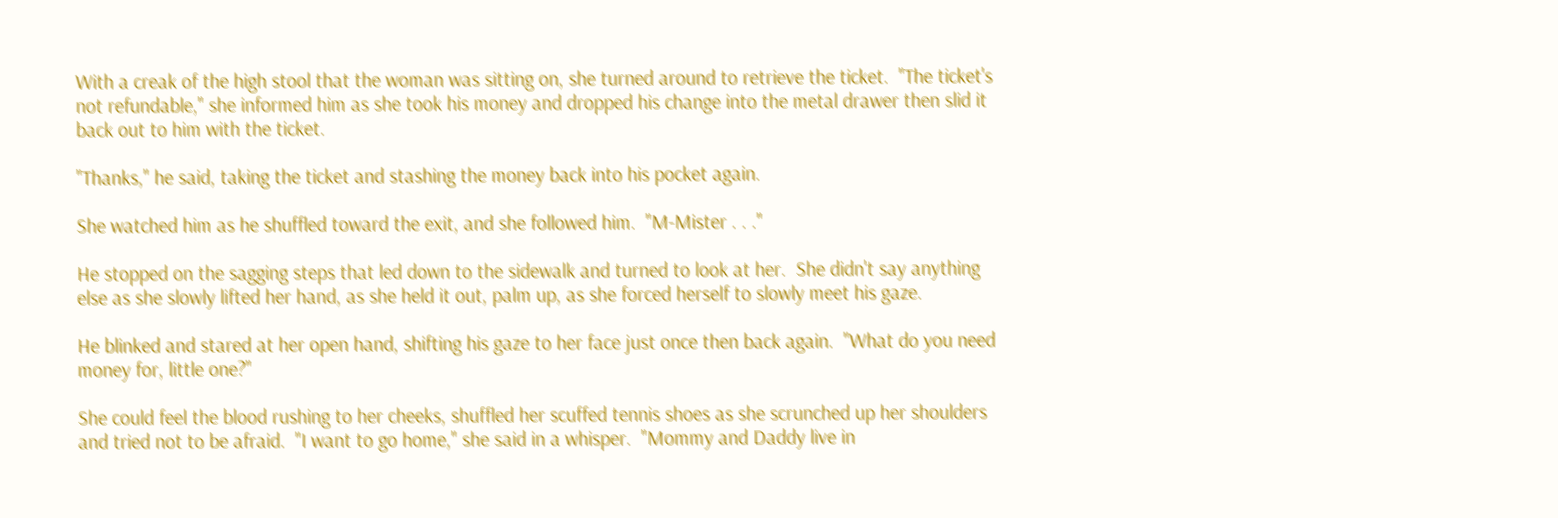With a creak of the high stool that the woman was sitting on, she turned around to retrieve the ticket.  "The ticket's not refundable," she informed him as she took his money and dropped his change into the metal drawer then slid it back out to him with the ticket.

"Thanks," he said, taking the ticket and stashing the money back into his pocket again.

She watched him as he shuffled toward the exit, and she followed him.  "M-Mister . . ."

He stopped on the sagging steps that led down to the sidewalk and turned to look at her.  She didn't say anything else as she slowly lifted her hand, as she held it out, palm up, as she forced herself to slowly meet his gaze.

He blinked and stared at her open hand, shifting his gaze to her face just once then back again.  "What do you need money for, little one?"

She could feel the blood rushing to her cheeks, shuffled her scuffed tennis shoes as she scrunched up her shoulders and tried not to be afraid.  "I want to go home," she said in a whisper.  "Mommy and Daddy live in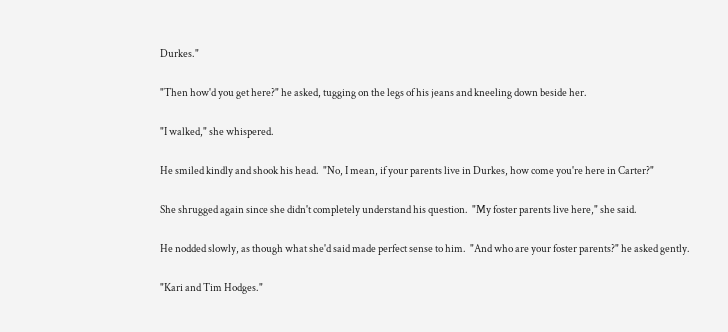Durkes."

"Then how'd you get here?" he asked, tugging on the legs of his jeans and kneeling down beside her.

"I walked," she whispered.

He smiled kindly and shook his head.  "No, I mean, if your parents live in Durkes, how come you're here in Carter?"

She shrugged again since she didn't completely understand his question.  "My foster parents live here," she said.

He nodded slowly, as though what she'd said made perfect sense to him.  "And who are your foster parents?" he asked gently.

"Kari and Tim Hodges."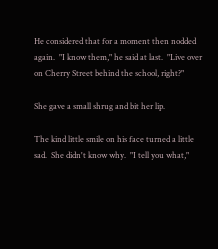He considered that for a moment then nodded again.  "I know them," he said at last.  "Live over on Cherry Street behind the school, right?"

She gave a small shrug and bit her lip.

The kind little smile on his face turned a little sad.  She didn't know why.  "I tell you what,"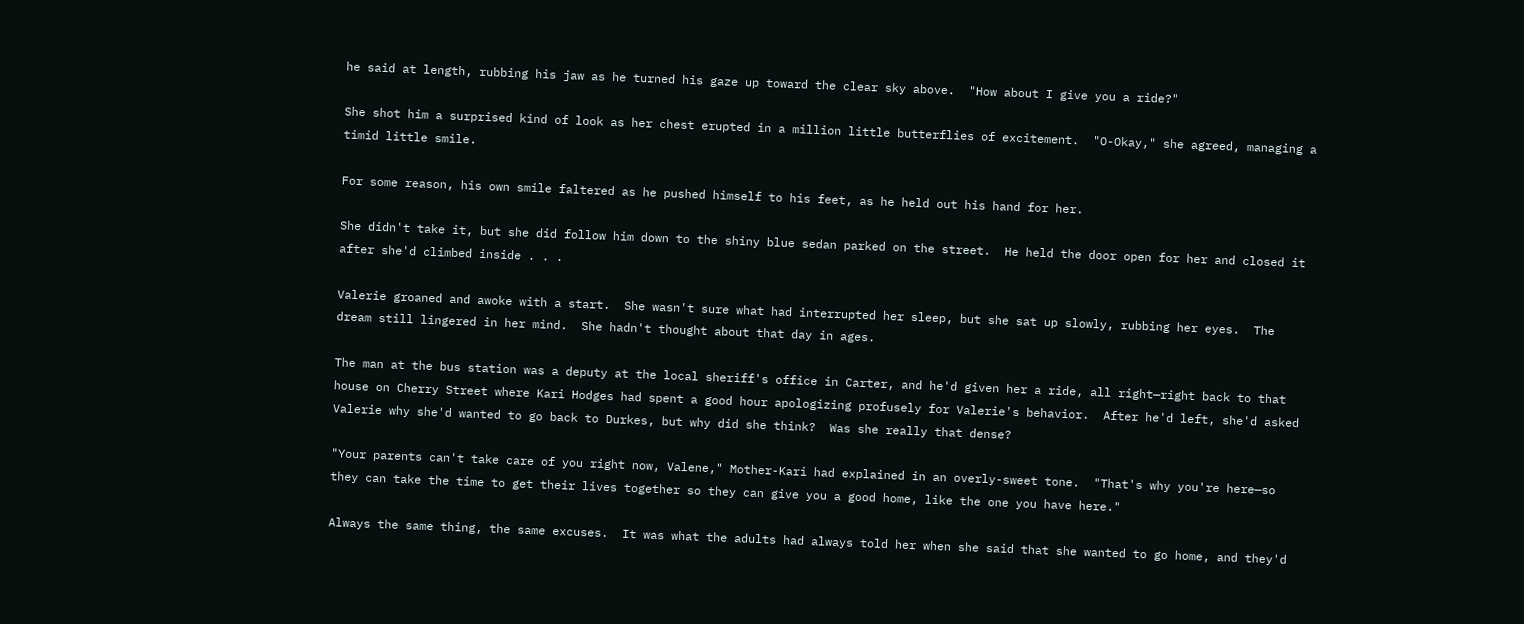he said at length, rubbing his jaw as he turned his gaze up toward the clear sky above.  "How about I give you a ride?"

She shot him a surprised kind of look as her chest erupted in a million little butterflies of excitement.  "O-Okay," she agreed, managing a timid little smile.

For some reason, his own smile faltered as he pushed himself to his feet, as he held out his hand for her.

She didn't take it, but she did follow him down to the shiny blue sedan parked on the street.  He held the door open for her and closed it after she'd climbed inside . . .

Valerie groaned and awoke with a start.  She wasn't sure what had interrupted her sleep, but she sat up slowly, rubbing her eyes.  The dream still lingered in her mind.  She hadn't thought about that day in ages.

The man at the bus station was a deputy at the local sheriff's office in Carter, and he'd given her a ride, all right—right back to that house on Cherry Street where Kari Hodges had spent a good hour apologizing profusely for Valerie's behavior.  After he'd left, she'd asked Valerie why she'd wanted to go back to Durkes, but why did she think?  Was she really that dense?

"Your parents can't take care of you right now, Valene," Mother-Kari had explained in an overly-sweet tone.  "That's why you're here—so they can take the time to get their lives together so they can give you a good home, like the one you have here."

Always the same thing, the same excuses.  It was what the adults had always told her when she said that she wanted to go home, and they'd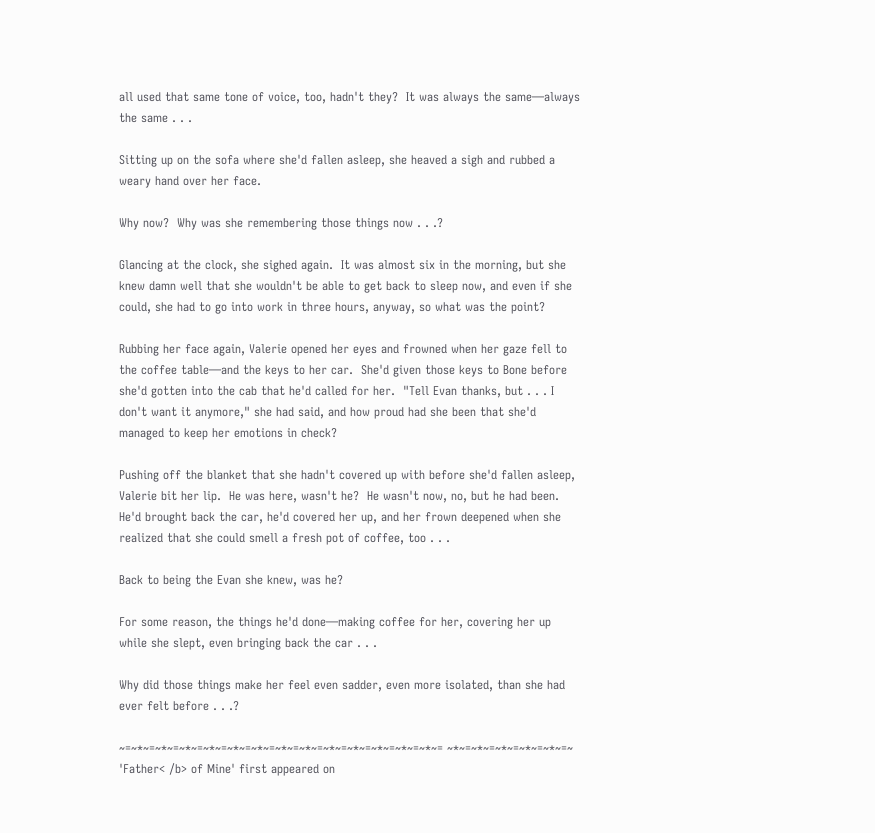all used that same tone of voice, too, hadn't they?  It was always the same—always the same . . .

Sitting up on the sofa where she'd fallen asleep, she heaved a sigh and rubbed a weary hand over her face.

Why now?  Why was she remembering those things now . . .?

Glancing at the clock, she sighed again.  It was almost six in the morning, but she knew damn well that she wouldn't be able to get back to sleep now, and even if she could, she had to go into work in three hours, anyway, so what was the point?

Rubbing her face again, Valerie opened her eyes and frowned when her gaze fell to the coffee table—and the keys to her car.  She'd given those keys to Bone before she'd gotten into the cab that he'd called for her.  "Tell Evan thanks, but . . . I don't want it anymore," she had said, and how proud had she been that she'd managed to keep her emotions in check?

Pushing off the blanket that she hadn't covered up with before she'd fallen asleep, Valerie bit her lip.  He was here, wasn't he?  He wasn't now, no, but he had been.  He'd brought back the car, he'd covered her up, and her frown deepened when she realized that she could smell a fresh pot of coffee, too . . .

Back to being the Evan she knew, was he?

For some reason, the things he'd done—making coffee for her, covering her up while she slept, even bringing back the car . . .

Why did those things make her feel even sadder, even more isolated, than she had ever felt before . . .?

~=~*~=~*~=~*~=~*~=~*~=~*~=~*~=~*~=~*~=~*~=~*~=~*~=~*~= ~*~=~*~=~*~=~*~=~*~=~
'Father< /b> of Mine' first appeared on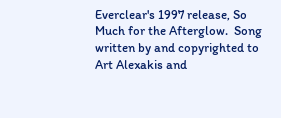Everclear's 1997 release, So Much for the Afterglow.  Song written by and copyrighted to Art Alexakis and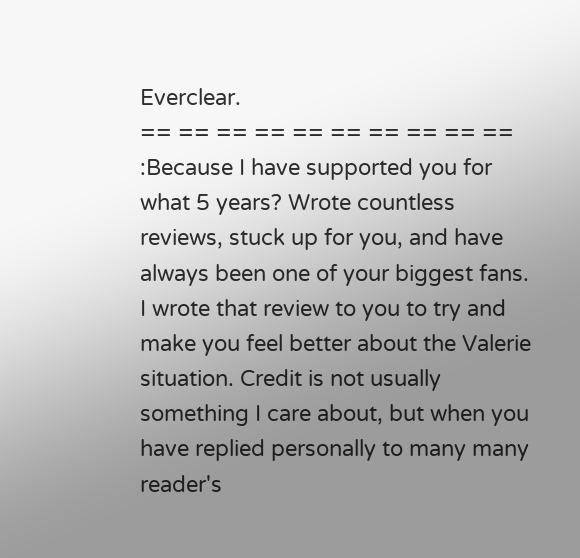Everclear.
== == == == == == == == == ==
:Because I have supported you for what 5 years? Wrote countless reviews, stuck up for you, and have always been one of your biggest fans. I wrote that review to you to try and make you feel better about the Valerie situation. Credit is not usually something I care about, but when you have replied personally to many many reader's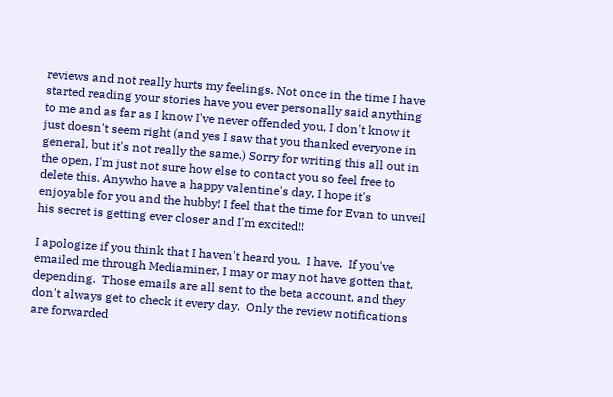reviews and not really hurts my feelings. Not once in the time I have started reading your stories have you ever personally said anything to me and as far as I know I've never offended you, I don't know it just doesn't seem right (and yes I saw that you thanked everyone in general, but it's not really the same.) Sorry for writing this all out in the open, I'm just not sure how else to contact you so feel free to delete this. Anywho have a happy valentine's day, I hope it's enjoyable for you and the hubby! I feel that the time for Evan to unveil his secret is getting ever closer and I'm excited!!

I apologize if you think that I haven't heard you.  I have.  If you've emailed me through Mediaminer, I may or may not have gotten that, depending.  Those emails are all sent to the beta account, and they don't always get to check it every day.  Only the review notifications are forwarded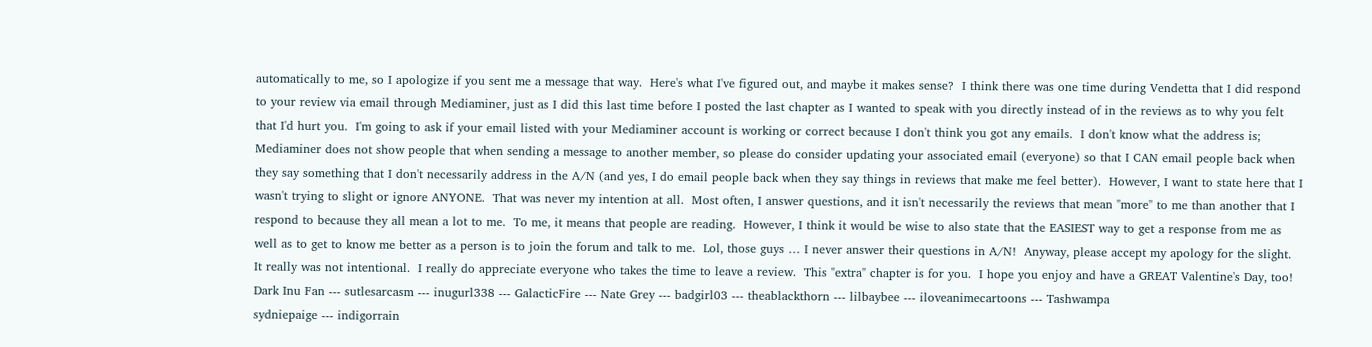automatically to me, so I apologize if you sent me a message that way.  Here's what I've figured out, and maybe it makes sense?  I think there was one time during Vendetta that I did respond to your review via email through Mediaminer, just as I did this last time before I posted the last chapter as I wanted to speak with you directly instead of in the reviews as to why you felt that I'd hurt you.  I'm going to ask if your email listed with your Mediaminer account is working or correct because I don't think you got any emails.  I don't know what the address is; Mediaminer does not show people that when sending a message to another member, so please do consider updating your associated email (everyone) so that I CAN email people back when they say something that I don't necessarily address in the A/N (and yes, I do email people back when they say things in reviews that make me feel better).  However, I want to state here that I wasn't trying to slight or ignore ANYONE.  That was never my intention at all.  Most often, I answer questions, and it isn't necessarily the reviews that mean "more" to me than another that I respond to because they all mean a lot to me.  To me, it means that people are reading.  However, I think it would be wise to also state that the EASIEST way to get a response from me as well as to get to know me better as a person is to join the forum and talk to me.  Lol, those guys … I never answer their questions in A/N!  Anyway, please accept my apology for the slight.  It really was not intentional.  I really do appreciate everyone who takes the time to leave a review.  This "extra" chapter is for you.  I hope you enjoy and have a GREAT Valentine's Day, too!
Dark Inu Fan --- sutlesarcasm --- inugurl338 --- GalacticFire --- Nate Grey --- badgirl03 --- theablackthorn --- lilbaybee --- iloveanimecartoons --- Tashwampa
sydniepaige --- indigorrain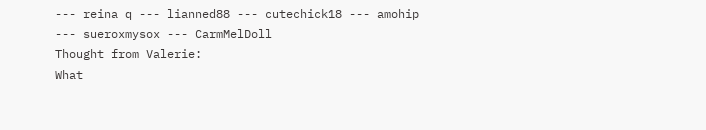--- reina q --- lianned88 --- cutechick18 --- amohip --- sueroxmysox --- CarmMelDoll
Thought from Valerie:
What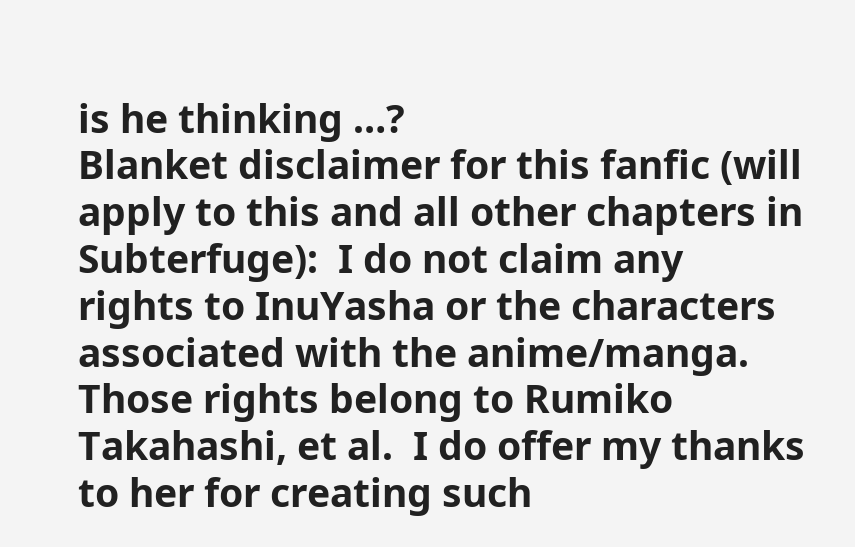is he thinking …?
Blanket disclaimer for this fanfic (will apply to this and all other chapters in Subterfuge):  I do not claim any rights to InuYasha or the characters associated with the anime/manga.  Those rights belong to Rumiko Takahashi, et al.  I do offer my thanks to her for creating such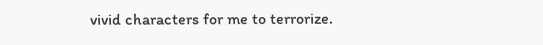vivid characters for me to terrorize.